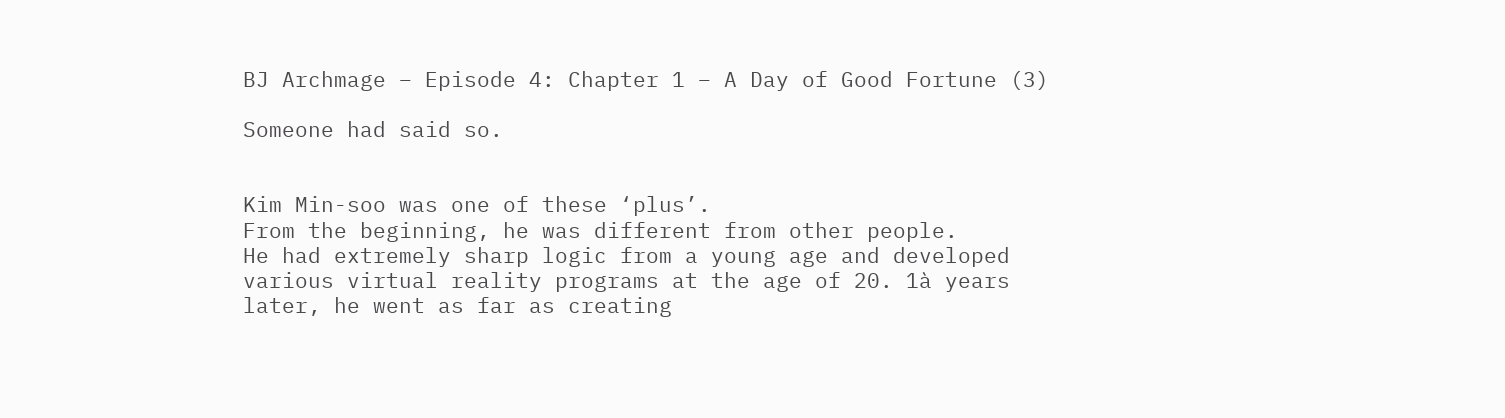BJ Archmage – Episode 4: Chapter 1 – A Day of Good Fortune (3)

Someone had said so.


Kim Min-soo was one of these ‘plus’.
From the beginning, he was different from other people.
He had extremely sharp logic from a young age and developed various virtual reality programs at the age of 20. 1à years later, he went as far as creating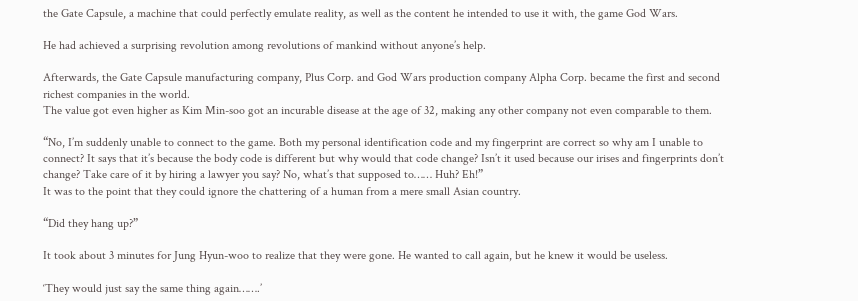the Gate Capsule, a machine that could perfectly emulate reality, as well as the content he intended to use it with, the game God Wars.

He had achieved a surprising revolution among revolutions of mankind without anyone’s help.

Afterwards, the Gate Capsule manufacturing company, Plus Corp. and God Wars production company Alpha Corp. became the first and second richest companies in the world.
The value got even higher as Kim Min-soo got an incurable disease at the age of 32, making any other company not even comparable to them.

“No, I’m suddenly unable to connect to the game. Both my personal identification code and my fingerprint are correct so why am I unable to connect? It says that it’s because the body code is different but why would that code change? Isn’t it used because our irises and fingerprints don’t change? Take care of it by hiring a lawyer you say? No, what’s that supposed to…… Huh? Eh!”
It was to the point that they could ignore the chattering of a human from a mere small Asian country.

“Did they hang up?”

It took about 3 minutes for Jung Hyun-woo to realize that they were gone. He wanted to call again, but he knew it would be useless.

‘They would just say the same thing again…….’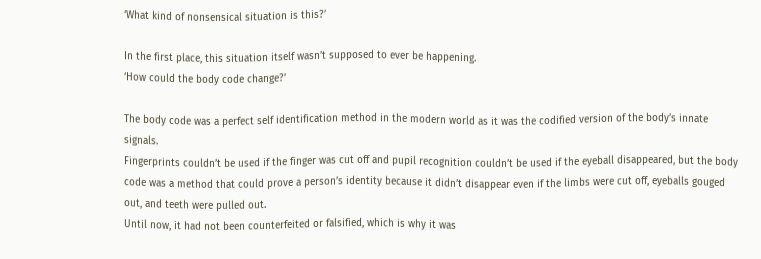‘What kind of nonsensical situation is this?’

In the first place, this situation itself wasn’t supposed to ever be happening.
‘How could the body code change?’

The body code was a perfect self identification method in the modern world as it was the codified version of the body’s innate signals.
Fingerprints couldn’t be used if the finger was cut off and pupil recognition couldn’t be used if the eyeball disappeared, but the body code was a method that could prove a person’s identity because it didn’t disappear even if the limbs were cut off, eyeballs gouged out, and teeth were pulled out.
Until now, it had not been counterfeited or falsified, which is why it was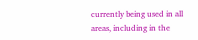currently being used in all areas, including in the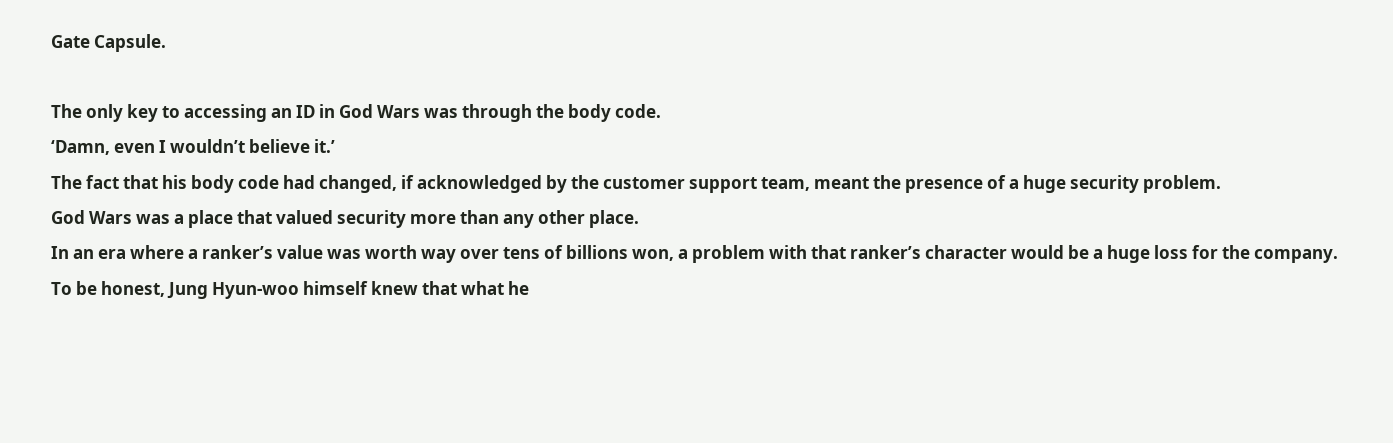Gate Capsule.

The only key to accessing an ID in God Wars was through the body code.
‘Damn, even I wouldn’t believe it.’
The fact that his body code had changed, if acknowledged by the customer support team, meant the presence of a huge security problem.
God Wars was a place that valued security more than any other place.
In an era where a ranker’s value was worth way over tens of billions won, a problem with that ranker’s character would be a huge loss for the company.
To be honest, Jung Hyun-woo himself knew that what he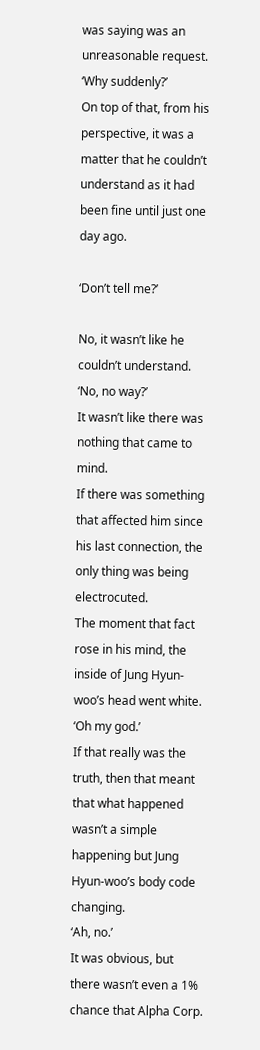was saying was an unreasonable request.
‘Why suddenly?’
On top of that, from his perspective, it was a matter that he couldn’t understand as it had been fine until just one day ago.

‘Don’t tell me?’

No, it wasn’t like he couldn’t understand.
‘No, no way?’
It wasn’t like there was nothing that came to mind.
If there was something that affected him since his last connection, the only thing was being electrocuted.
The moment that fact rose in his mind, the inside of Jung Hyun-woo’s head went white.
‘Oh my god.’
If that really was the truth, then that meant that what happened wasn’t a simple happening but Jung Hyun-woo’s body code changing.
‘Ah, no.’
It was obvious, but there wasn’t even a 1% chance that Alpha Corp.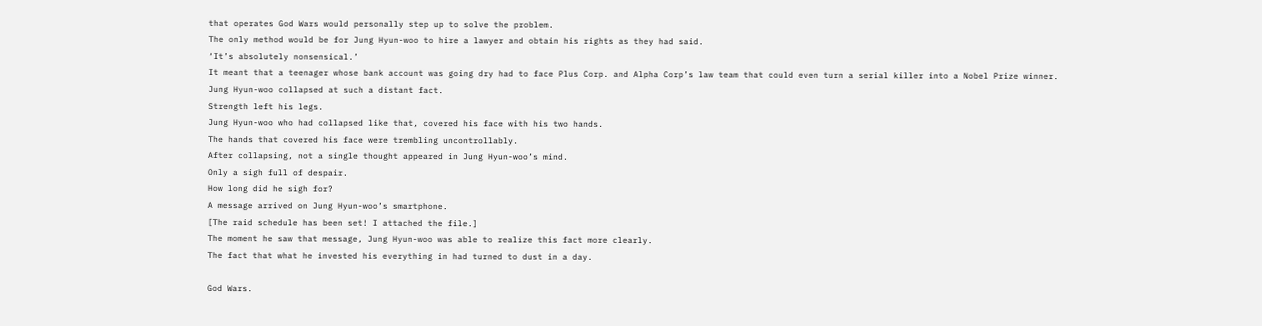that operates God Wars would personally step up to solve the problem.
The only method would be for Jung Hyun-woo to hire a lawyer and obtain his rights as they had said.
‘It’s absolutely nonsensical.’
It meant that a teenager whose bank account was going dry had to face Plus Corp. and Alpha Corp’s law team that could even turn a serial killer into a Nobel Prize winner.
Jung Hyun-woo collapsed at such a distant fact.
Strength left his legs.
Jung Hyun-woo who had collapsed like that, covered his face with his two hands.
The hands that covered his face were trembling uncontrollably.
After collapsing, not a single thought appeared in Jung Hyun-woo’s mind.
Only a sigh full of despair.
How long did he sigh for?
A message arrived on Jung Hyun-woo’s smartphone.
[The raid schedule has been set! I attached the file.]
The moment he saw that message, Jung Hyun-woo was able to realize this fact more clearly.
The fact that what he invested his everything in had turned to dust in a day.

God Wars.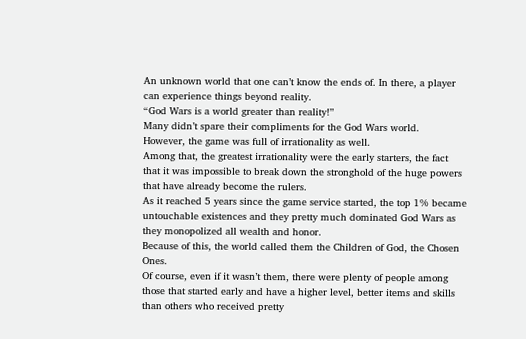An unknown world that one can’t know the ends of. In there, a player can experience things beyond reality.
“God Wars is a world greater than reality!”
Many didn’t spare their compliments for the God Wars world.
However, the game was full of irrationality as well.
Among that, the greatest irrationality were the early starters, the fact that it was impossible to break down the stronghold of the huge powers that have already become the rulers.
As it reached 5 years since the game service started, the top 1% became untouchable existences and they pretty much dominated God Wars as they monopolized all wealth and honor.
Because of this, the world called them the Children of God, the Chosen Ones.
Of course, even if it wasn’t them, there were plenty of people among those that started early and have a higher level, better items and skills than others who received pretty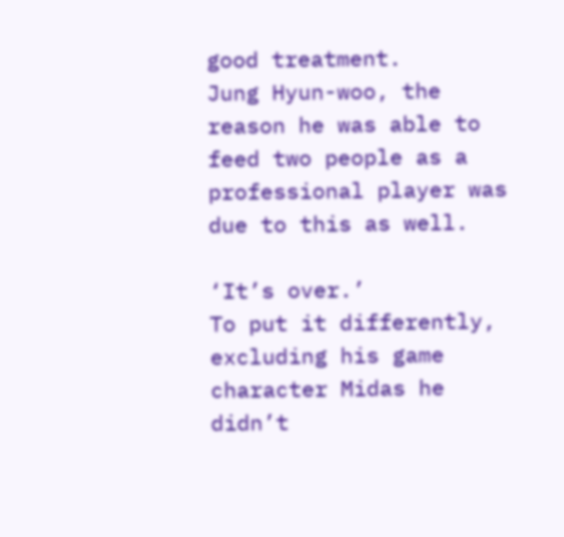good treatment.
Jung Hyun-woo, the reason he was able to feed two people as a professional player was due to this as well.

‘It’s over.’
To put it differently, excluding his game character Midas he didn’t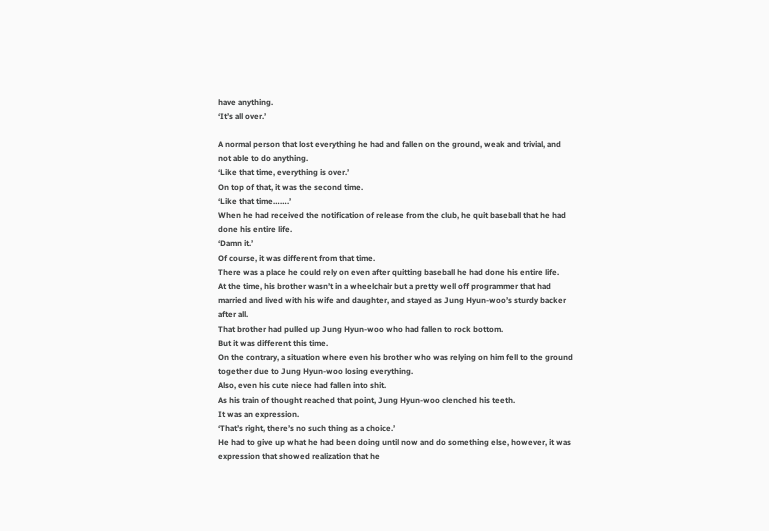have anything.
‘It’s all over.’

A normal person that lost everything he had and fallen on the ground, weak and trivial, and not able to do anything.
‘Like that time, everything is over.’
On top of that, it was the second time.
‘Like that time…….’
When he had received the notification of release from the club, he quit baseball that he had done his entire life.
‘Damn it.’
Of course, it was different from that time.
There was a place he could rely on even after quitting baseball he had done his entire life.
At the time, his brother wasn’t in a wheelchair but a pretty well off programmer that had married and lived with his wife and daughter, and stayed as Jung Hyun-woo’s sturdy backer after all.
That brother had pulled up Jung Hyun-woo who had fallen to rock bottom.
But it was different this time.
On the contrary, a situation where even his brother who was relying on him fell to the ground together due to Jung Hyun-woo losing everything.
Also, even his cute niece had fallen into shit.
As his train of thought reached that point, Jung Hyun-woo clenched his teeth.
It was an expression.
‘That’s right, there’s no such thing as a choice.’
He had to give up what he had been doing until now and do something else, however, it was expression that showed realization that he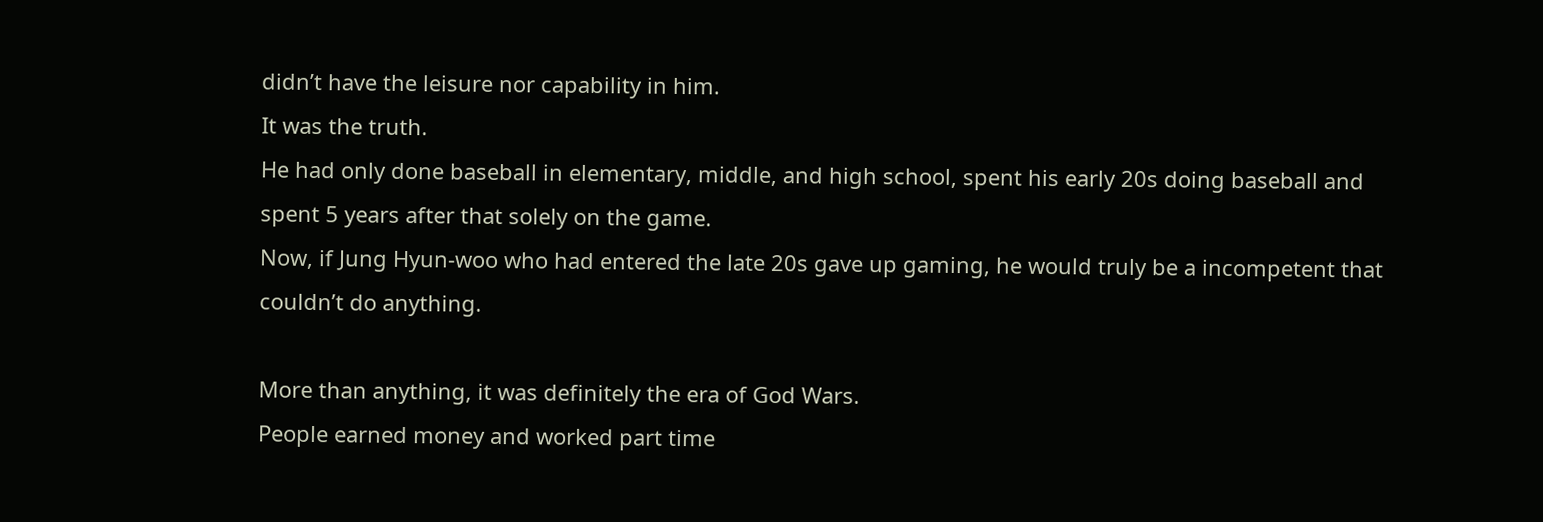didn’t have the leisure nor capability in him.
It was the truth.
He had only done baseball in elementary, middle, and high school, spent his early 20s doing baseball and spent 5 years after that solely on the game.
Now, if Jung Hyun-woo who had entered the late 20s gave up gaming, he would truly be a incompetent that couldn’t do anything.

More than anything, it was definitely the era of God Wars.
People earned money and worked part time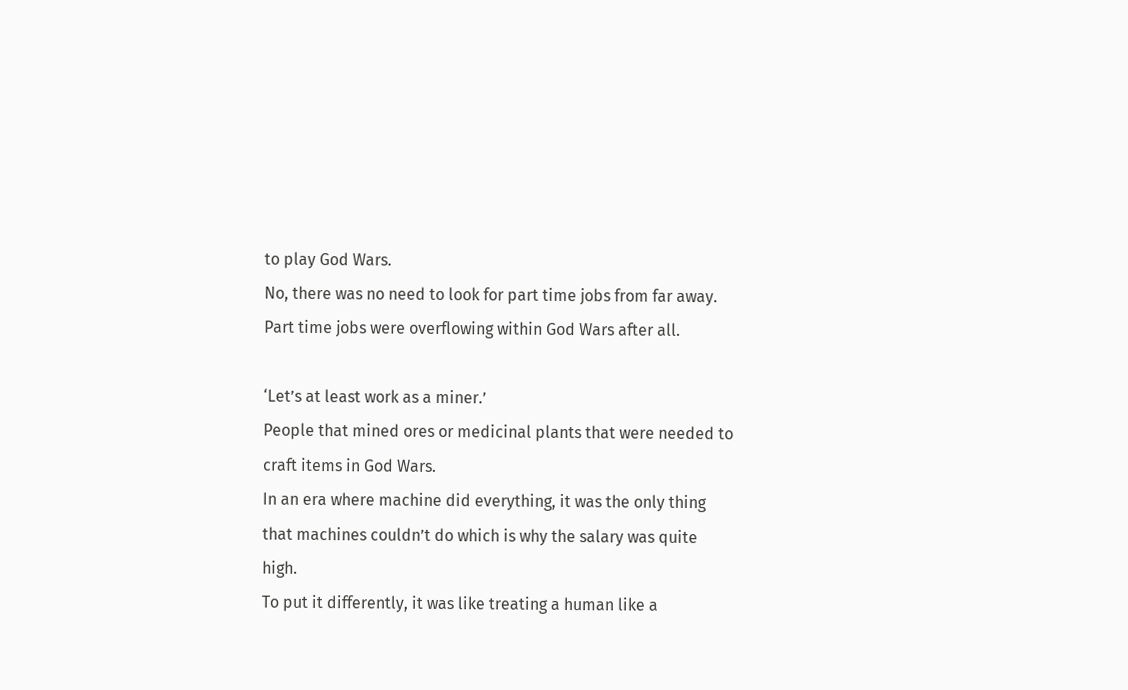to play God Wars.
No, there was no need to look for part time jobs from far away.
Part time jobs were overflowing within God Wars after all.

‘Let’s at least work as a miner.’
People that mined ores or medicinal plants that were needed to craft items in God Wars.
In an era where machine did everything, it was the only thing that machines couldn’t do which is why the salary was quite high.
To put it differently, it was like treating a human like a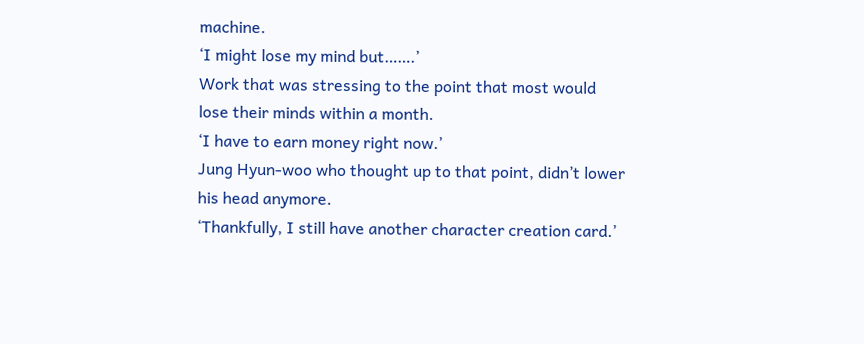machine.
‘I might lose my mind but…….’
Work that was stressing to the point that most would lose their minds within a month.
‘I have to earn money right now.’
Jung Hyun-woo who thought up to that point, didn’t lower his head anymore.
‘Thankfully, I still have another character creation card.’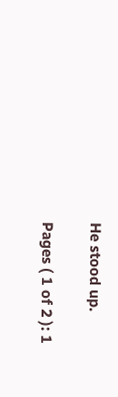He stood up.

Pages ( 1 of 2 ): 1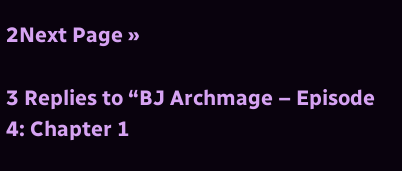2Next Page »

3 Replies to “BJ Archmage – Episode 4: Chapter 1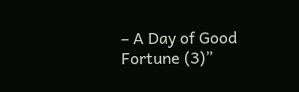– A Day of Good Fortune (3)”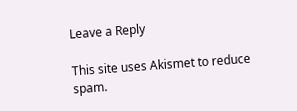Leave a Reply

This site uses Akismet to reduce spam.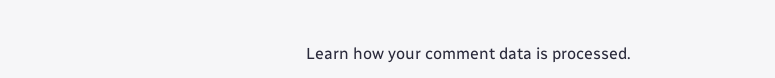Learn how your comment data is processed.